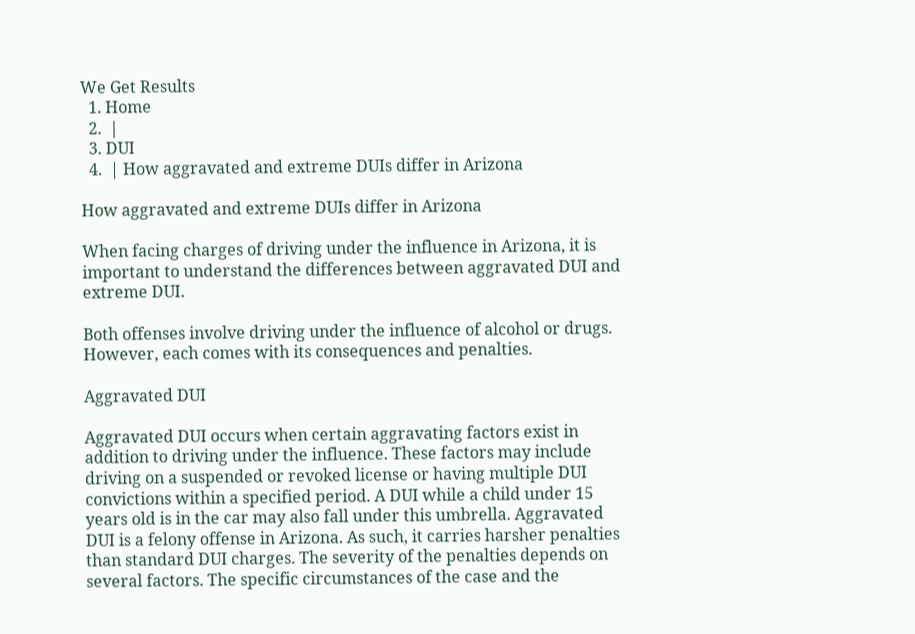We Get Results
  1. Home
  2.  |
  3. DUI
  4.  | How aggravated and extreme DUIs differ in Arizona

How aggravated and extreme DUIs differ in Arizona

When facing charges of driving under the influence in Arizona, it is important to understand the differences between aggravated DUI and extreme DUI.

Both offenses involve driving under the influence of alcohol or drugs. However, each comes with its consequences and penalties.

Aggravated DUI

Aggravated DUI occurs when certain aggravating factors exist in addition to driving under the influence. These factors may include driving on a suspended or revoked license or having multiple DUI convictions within a specified period. A DUI while a child under 15 years old is in the car may also fall under this umbrella. Aggravated DUI is a felony offense in Arizona. As such, it carries harsher penalties than standard DUI charges. The severity of the penalties depends on several factors. The specific circumstances of the case and the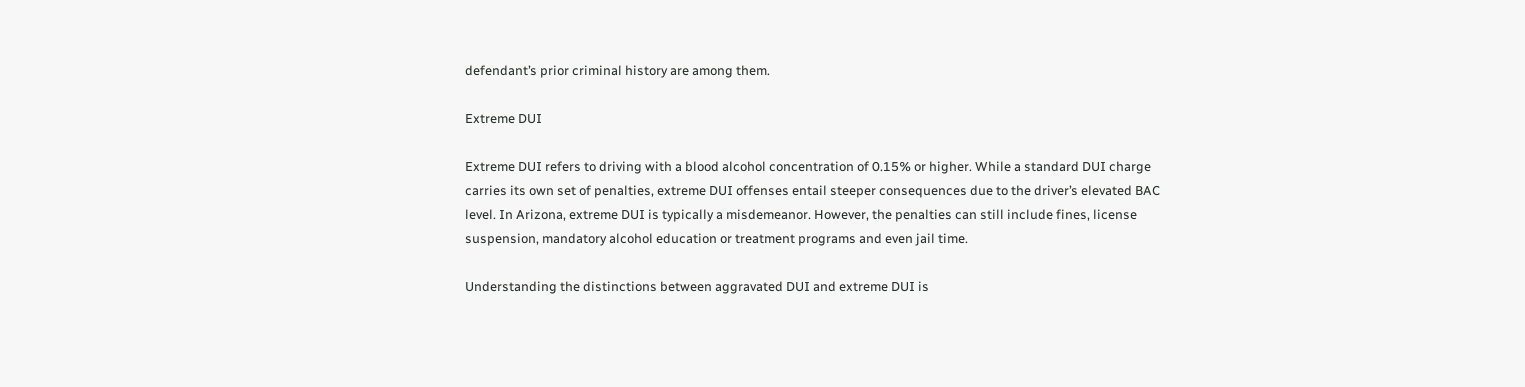defendant’s prior criminal history are among them.

Extreme DUI

Extreme DUI refers to driving with a blood alcohol concentration of 0.15% or higher. While a standard DUI charge carries its own set of penalties, extreme DUI offenses entail steeper consequences due to the driver’s elevated BAC level. In Arizona, extreme DUI is typically a misdemeanor. However, the penalties can still include fines, license suspension, mandatory alcohol education or treatment programs and even jail time.

Understanding the distinctions between aggravated DUI and extreme DUI is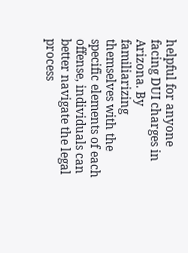helpful for anyone facing DUI charges in Arizona. By familiarizing themselves with the specific elements of each offense, individuals can better navigate the legal process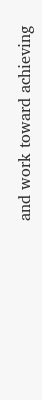and work toward achieving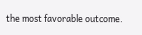the most favorable outcome.